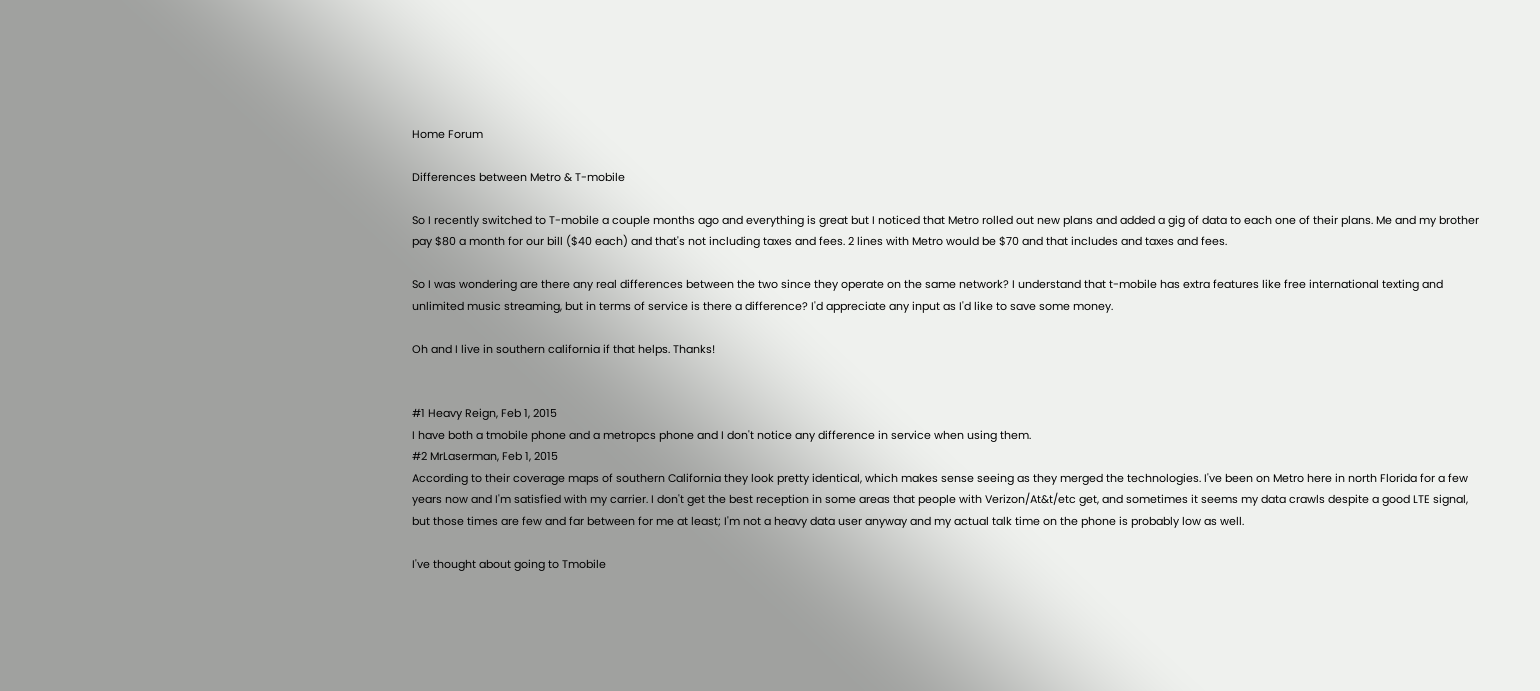Home Forum

Differences between Metro & T-mobile

So I recently switched to T-mobile a couple months ago and everything is great but I noticed that Metro rolled out new plans and added a gig of data to each one of their plans. Me and my brother pay $80 a month for our bill ($40 each) and that's not including taxes and fees. 2 lines with Metro would be $70 and that includes and taxes and fees.

So I was wondering are there any real differences between the two since they operate on the same network? I understand that t-mobile has extra features like free international texting and unlimited music streaming, but in terms of service is there a difference? I'd appreciate any input as I'd like to save some money.

Oh and I live in southern california if that helps. Thanks!


#1 Heavy Reign, Feb 1, 2015
I have both a tmobile phone and a metropcs phone and I don't notice any difference in service when using them.
#2 MrLaserman, Feb 1, 2015
According to their coverage maps of southern California they look pretty identical, which makes sense seeing as they merged the technologies. I've been on Metro here in north Florida for a few years now and I'm satisfied with my carrier. I don't get the best reception in some areas that people with Verizon/At&t/etc get, and sometimes it seems my data crawls despite a good LTE signal, but those times are few and far between for me at least; I'm not a heavy data user anyway and my actual talk time on the phone is probably low as well.

I've thought about going to Tmobile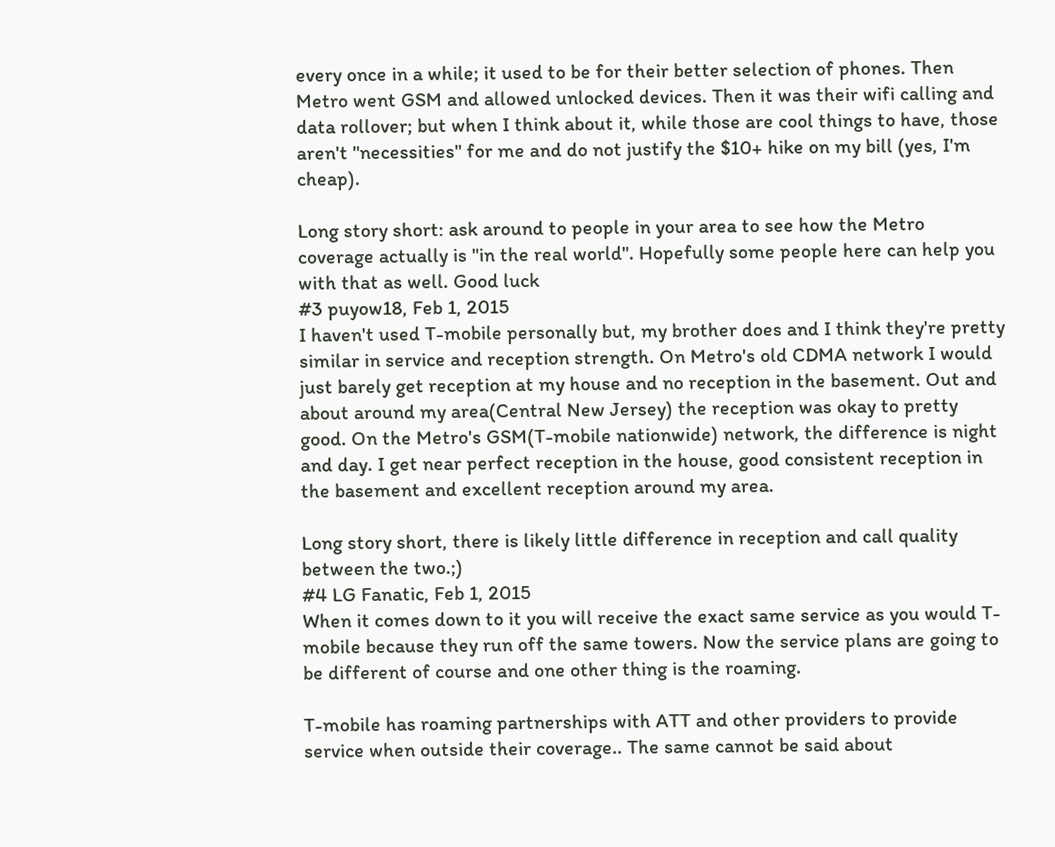every once in a while; it used to be for their better selection of phones. Then Metro went GSM and allowed unlocked devices. Then it was their wifi calling and data rollover; but when I think about it, while those are cool things to have, those aren't "necessities" for me and do not justify the $10+ hike on my bill (yes, I'm cheap).

Long story short: ask around to people in your area to see how the Metro coverage actually is "in the real world". Hopefully some people here can help you with that as well. Good luck
#3 puyow18, Feb 1, 2015
I haven't used T-mobile personally but, my brother does and I think they're pretty similar in service and reception strength. On Metro's old CDMA network I would just barely get reception at my house and no reception in the basement. Out and about around my area(Central New Jersey) the reception was okay to pretty good. On the Metro's GSM(T-mobile nationwide) network, the difference is night and day. I get near perfect reception in the house, good consistent reception in the basement and excellent reception around my area.

Long story short, there is likely little difference in reception and call quality between the two.;)
#4 LG Fanatic, Feb 1, 2015
When it comes down to it you will receive the exact same service as you would T-mobile because they run off the same towers. Now the service plans are going to be different of course and one other thing is the roaming.

T-mobile has roaming partnerships with ATT and other providers to provide service when outside their coverage.. The same cannot be said about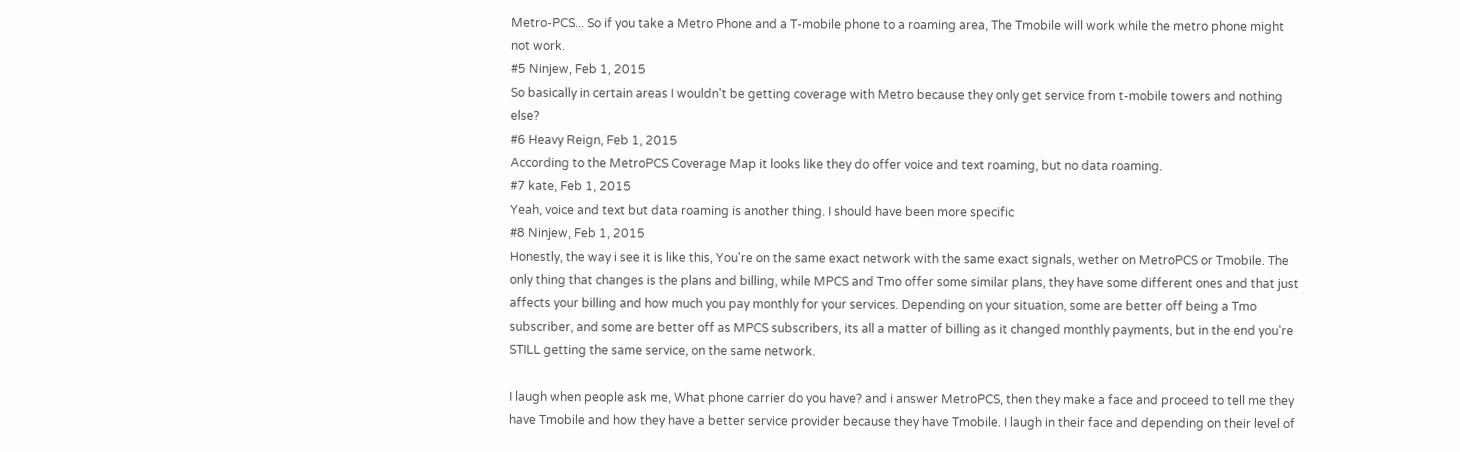Metro-PCS... So if you take a Metro Phone and a T-mobile phone to a roaming area, The Tmobile will work while the metro phone might not work.
#5 Ninjew, Feb 1, 2015
So basically in certain areas I wouldn't be getting coverage with Metro because they only get service from t-mobile towers and nothing else?
#6 Heavy Reign, Feb 1, 2015
According to the MetroPCS Coverage Map it looks like they do offer voice and text roaming, but no data roaming.
#7 kate, Feb 1, 2015
Yeah, voice and text but data roaming is another thing. I should have been more specific
#8 Ninjew, Feb 1, 2015
Honestly, the way i see it is like this, You're on the same exact network with the same exact signals, wether on MetroPCS or Tmobile. The only thing that changes is the plans and billing, while MPCS and Tmo offer some similar plans, they have some different ones and that just affects your billing and how much you pay monthly for your services. Depending on your situation, some are better off being a Tmo subscriber, and some are better off as MPCS subscribers, its all a matter of billing as it changed monthly payments, but in the end you're STILL getting the same service, on the same network.

I laugh when people ask me, What phone carrier do you have? and i answer MetroPCS, then they make a face and proceed to tell me they have Tmobile and how they have a better service provider because they have Tmobile. I laugh in their face and depending on their level of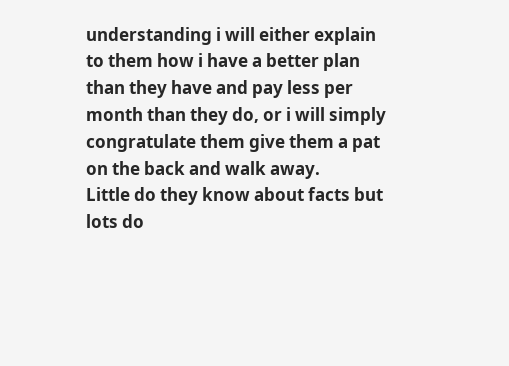understanding i will either explain to them how i have a better plan than they have and pay less per month than they do, or i will simply congratulate them give them a pat on the back and walk away.
Little do they know about facts but lots do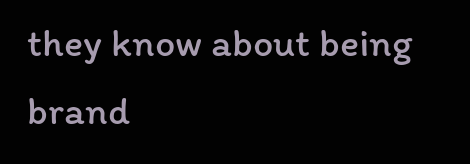they know about being brand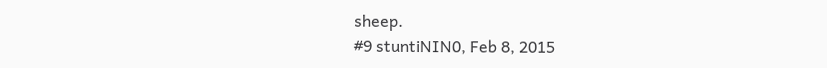sheep.
#9 stuntiNIN0, Feb 8, 2015